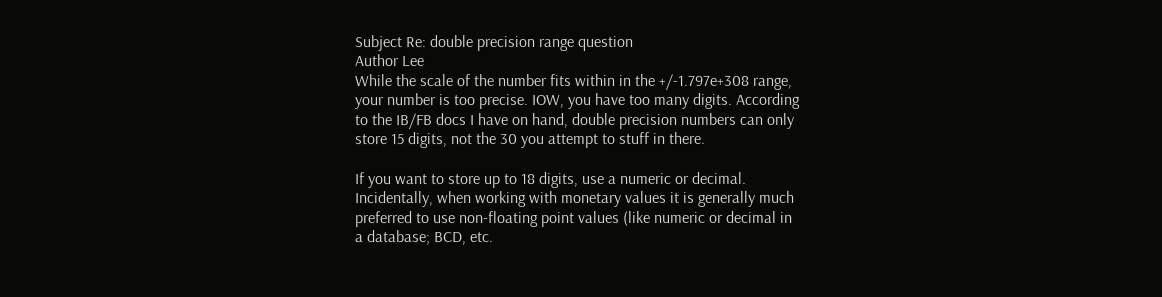Subject Re: double precision range question
Author Lee
While the scale of the number fits within in the +/-1.797e+308 range,
your number is too precise. IOW, you have too many digits. According
to the IB/FB docs I have on hand, double precision numbers can only
store 15 digits, not the 30 you attempt to stuff in there.

If you want to store up to 18 digits, use a numeric or decimal.
Incidentally, when working with monetary values it is generally much
preferred to use non-floating point values (like numeric or decimal in
a database; BCD, etc.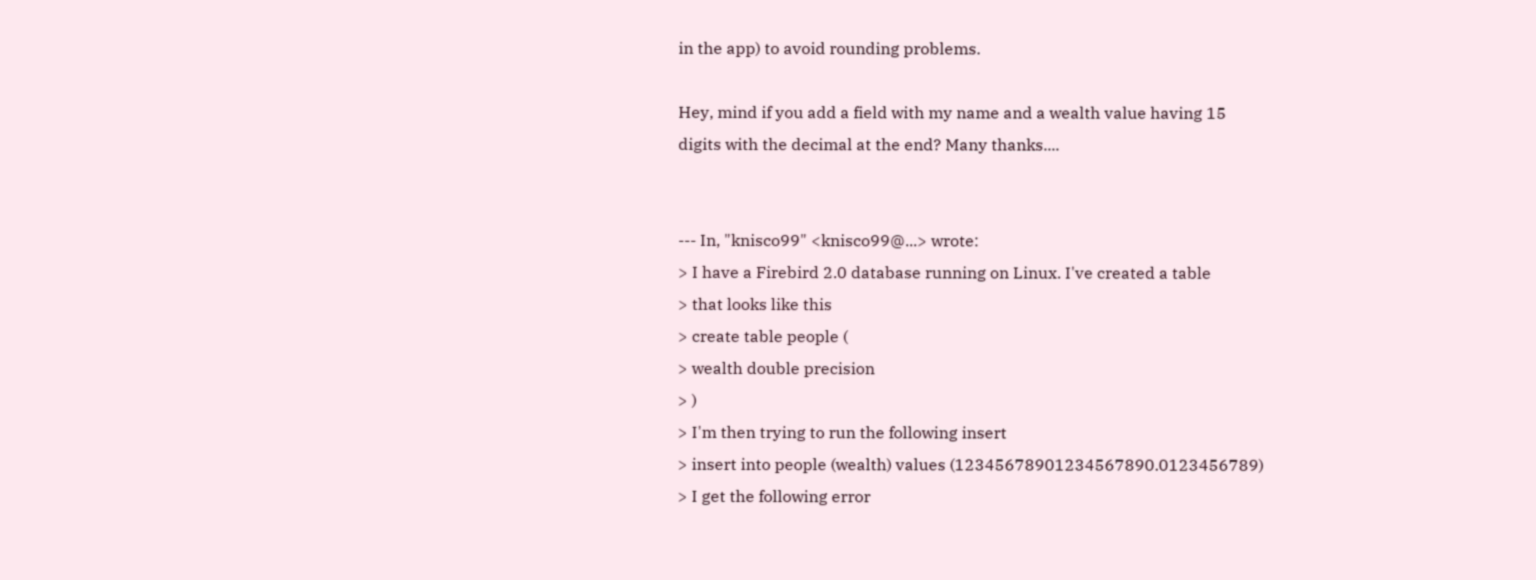in the app) to avoid rounding problems.

Hey, mind if you add a field with my name and a wealth value having 15
digits with the decimal at the end? Many thanks....


--- In, "knisco99" <knisco99@...> wrote:
> I have a Firebird 2.0 database running on Linux. I've created a table
> that looks like this
> create table people (
> wealth double precision
> )
> I'm then trying to run the following insert
> insert into people (wealth) values (12345678901234567890.0123456789)
> I get the following error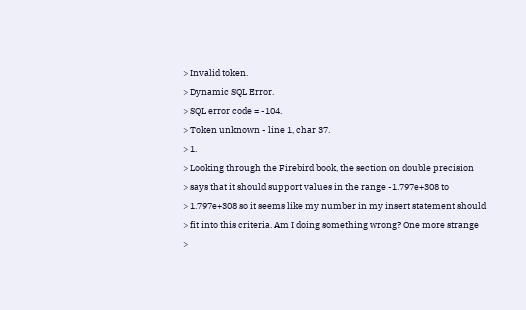> Invalid token.
> Dynamic SQL Error.
> SQL error code = -104.
> Token unknown - line 1, char 37.
> 1.
> Looking through the Firebird book, the section on double precision
> says that it should support values in the range -1.797e+308 to
> 1.797e+308 so it seems like my number in my insert statement should
> fit into this criteria. Am I doing something wrong? One more strange
>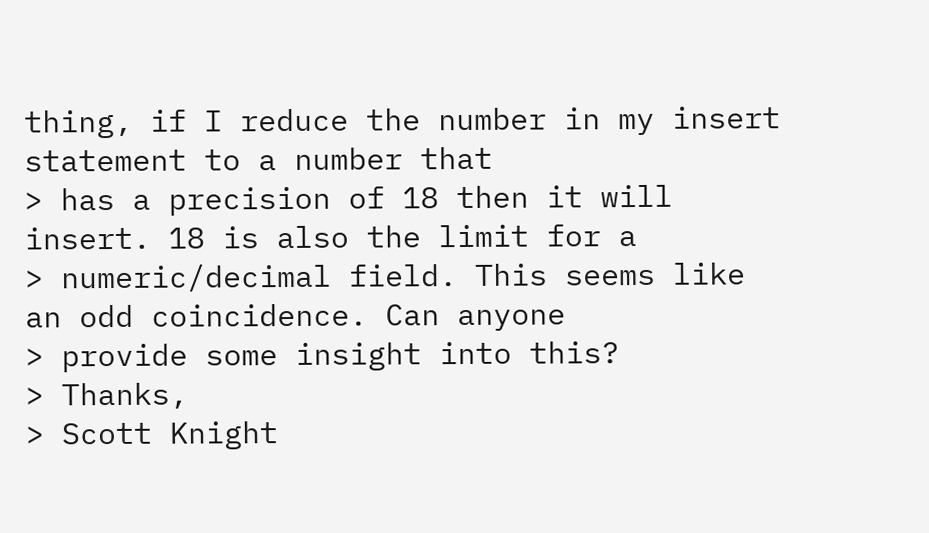thing, if I reduce the number in my insert statement to a number that
> has a precision of 18 then it will insert. 18 is also the limit for a
> numeric/decimal field. This seems like an odd coincidence. Can anyone
> provide some insight into this?
> Thanks,
> Scott Knight